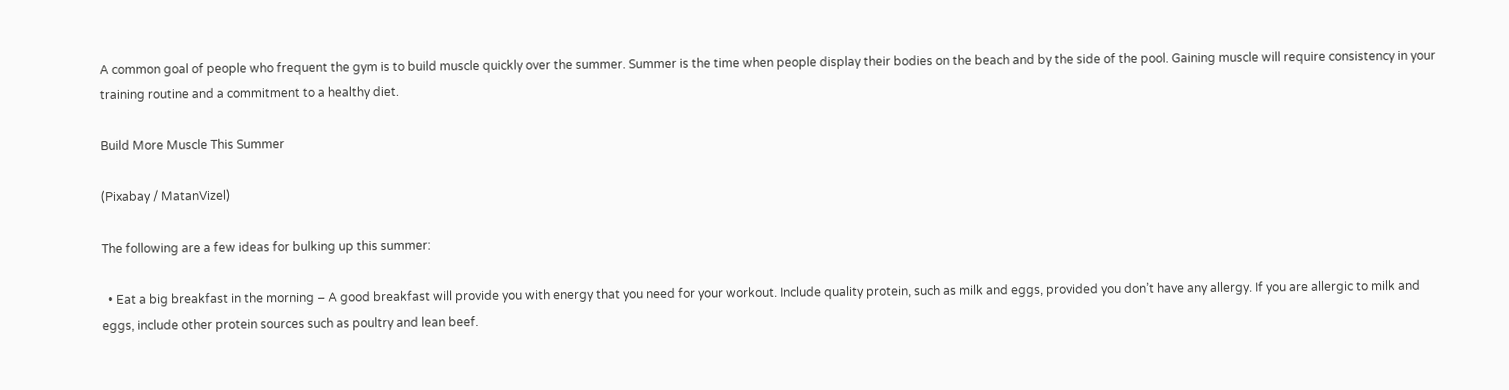A common goal of people who frequent the gym is to build muscle quickly over the summer. Summer is the time when people display their bodies on the beach and by the side of the pool. Gaining muscle will require consistency in your training routine and a commitment to a healthy diet.

Build More Muscle This Summer

(Pixabay / MatanVizel)

The following are a few ideas for bulking up this summer:

  • Eat a big breakfast in the morning – A good breakfast will provide you with energy that you need for your workout. Include quality protein, such as milk and eggs, provided you don’t have any allergy. If you are allergic to milk and eggs, include other protein sources such as poultry and lean beef.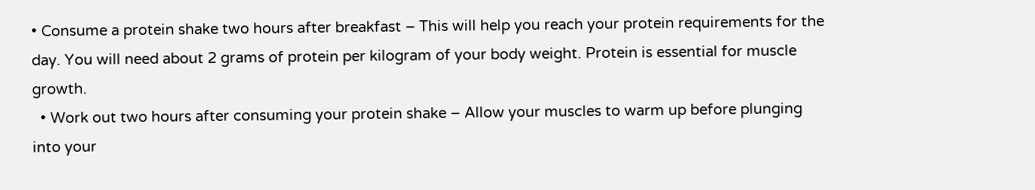• Consume a protein shake two hours after breakfast – This will help you reach your protein requirements for the day. You will need about 2 grams of protein per kilogram of your body weight. Protein is essential for muscle growth.
  • Work out two hours after consuming your protein shake – Allow your muscles to warm up before plunging into your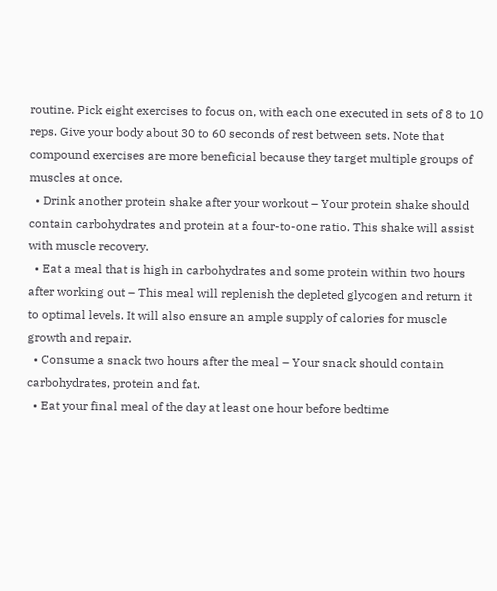routine. Pick eight exercises to focus on, with each one executed in sets of 8 to 10 reps. Give your body about 30 to 60 seconds of rest between sets. Note that compound exercises are more beneficial because they target multiple groups of muscles at once.
  • Drink another protein shake after your workout – Your protein shake should contain carbohydrates and protein at a four-to-one ratio. This shake will assist with muscle recovery.
  • Eat a meal that is high in carbohydrates and some protein within two hours after working out – This meal will replenish the depleted glycogen and return it to optimal levels. It will also ensure an ample supply of calories for muscle growth and repair.
  • Consume a snack two hours after the meal – Your snack should contain carbohydrates, protein and fat.
  • Eat your final meal of the day at least one hour before bedtime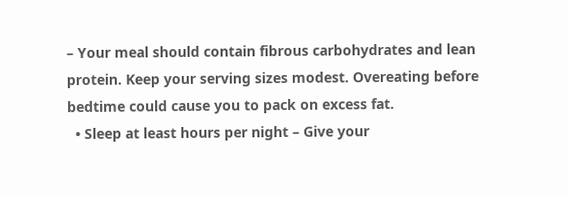– Your meal should contain fibrous carbohydrates and lean protein. Keep your serving sizes modest. Overeating before bedtime could cause you to pack on excess fat.
  • Sleep at least hours per night – Give your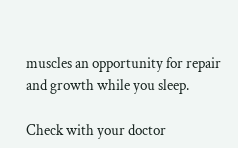muscles an opportunity for repair and growth while you sleep.

Check with your doctor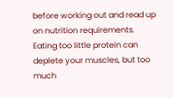before working out and read up on nutrition requirements. Eating too little protein can deplete your muscles, but too much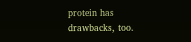protein has drawbacks, too.